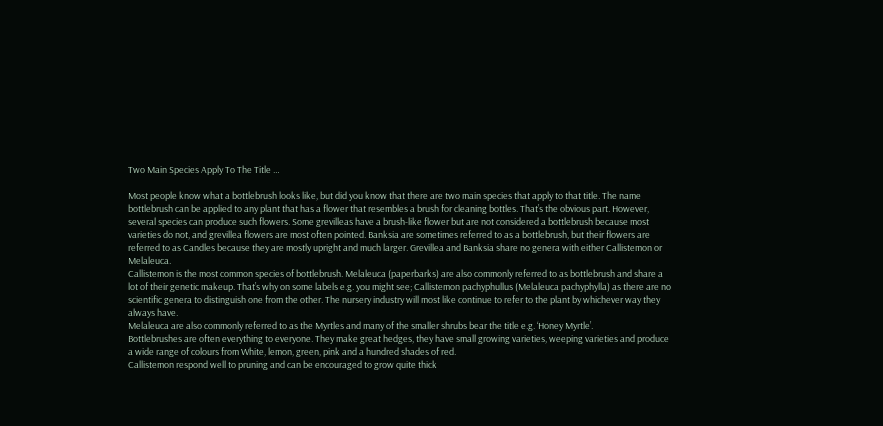Two Main Species Apply To The Title …

Most people know what a bottlebrush looks like, but did you know that there are two main species that apply to that title. The name bottlebrush can be applied to any plant that has a flower that resembles a brush for cleaning bottles. That’s the obvious part. However, several species can produce such flowers. Some grevilleas have a brush-like flower but are not considered a bottlebrush because most varieties do not, and grevillea flowers are most often pointed. Banksia are sometimes referred to as a bottlebrush, but their flowers are referred to as Candles because they are mostly upright and much larger. Grevillea and Banksia share no genera with either Callistemon or Melaleuca.
Callistemon is the most common species of bottlebrush. Melaleuca (paperbarks) are also commonly referred to as bottlebrush and share a lot of their genetic makeup. That’s why on some labels e.g. you might see; Callistemon pachyphullus (Melaleuca pachyphylla) as there are no scientific genera to distinguish one from the other. The nursery industry will most like continue to refer to the plant by whichever way they always have.
Melaleuca are also commonly referred to as the Myrtles and many of the smaller shrubs bear the title e.g. ‘Honey Myrtle’.
Bottlebrushes are often everything to everyone. They make great hedges, they have small growing varieties, weeping varieties and produce a wide range of colours from White, lemon, green, pink and a hundred shades of red.
Callistemon respond well to pruning and can be encouraged to grow quite thick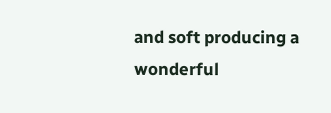and soft producing a wonderful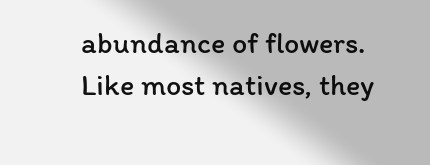abundance of flowers. Like most natives, they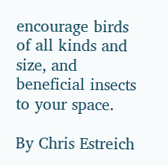encourage birds of all kinds and size, and beneficial insects to your space.

By Chris Estreich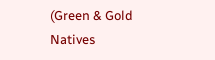(Green & Gold Natives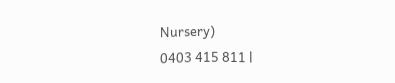Nursery)
0403 415 811 l